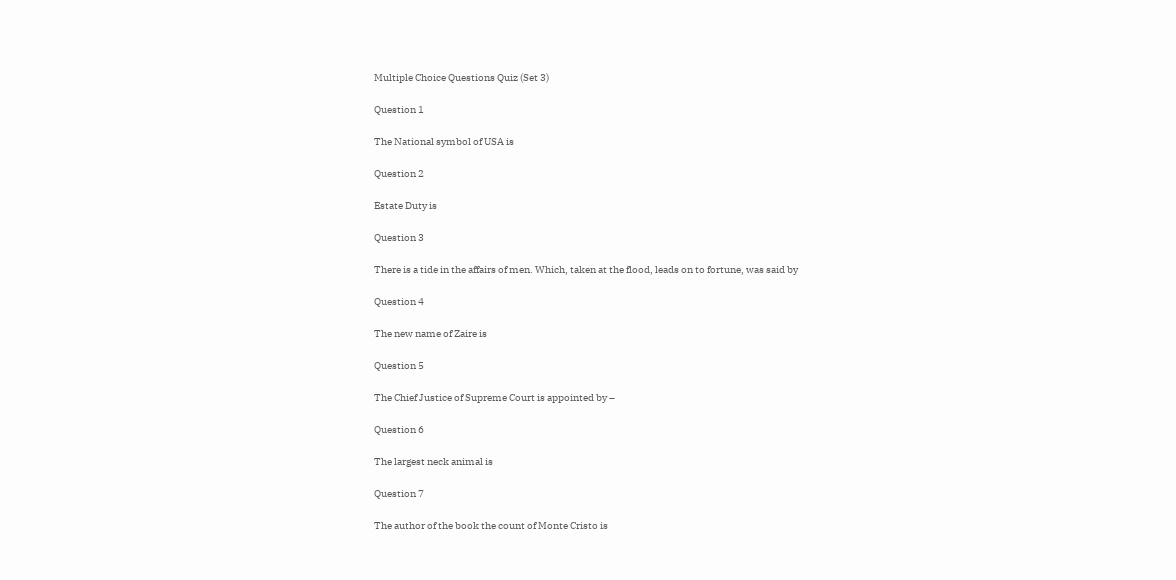Multiple Choice Questions Quiz (Set 3)

Question 1

The National symbol of USA is

Question 2

Estate Duty is

Question 3

There is a tide in the affairs of men. Which, taken at the flood, leads on to fortune, was said by

Question 4

The new name of Zaire is

Question 5

The Chief Justice of Supreme Court is appointed by –

Question 6

The largest neck animal is

Question 7

The author of the book the count of Monte Cristo is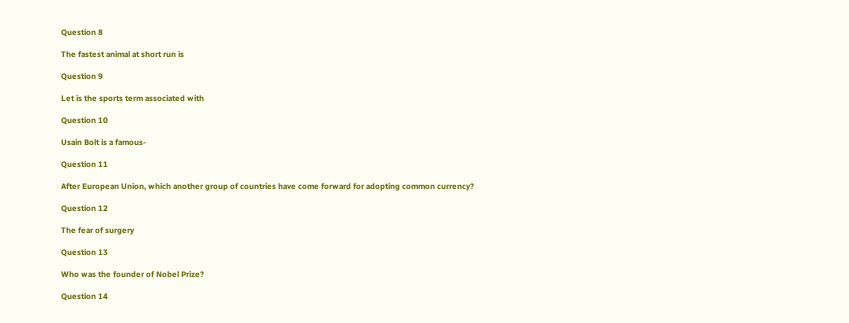Question 8

The fastest animal at short run is

Question 9

Let is the sports term associated with

Question 10

Usain Bolt is a famous-

Question 11

After European Union, which another group of countries have come forward for adopting common currency?

Question 12

The fear of surgery

Question 13

Who was the founder of Nobel Prize?

Question 14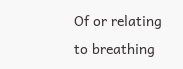Of or relating to breathing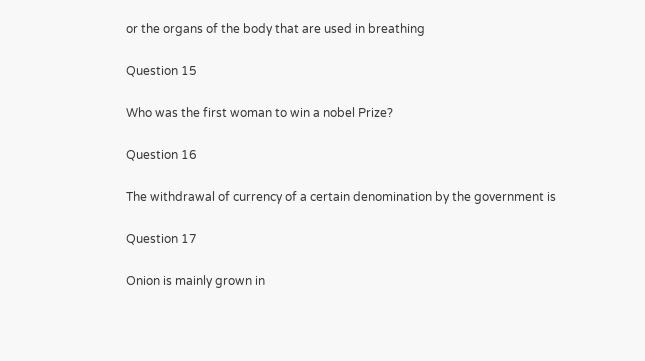or the organs of the body that are used in breathing

Question 15

Who was the first woman to win a nobel Prize?

Question 16

The withdrawal of currency of a certain denomination by the government is

Question 17

Onion is mainly grown in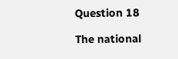Question 18

The national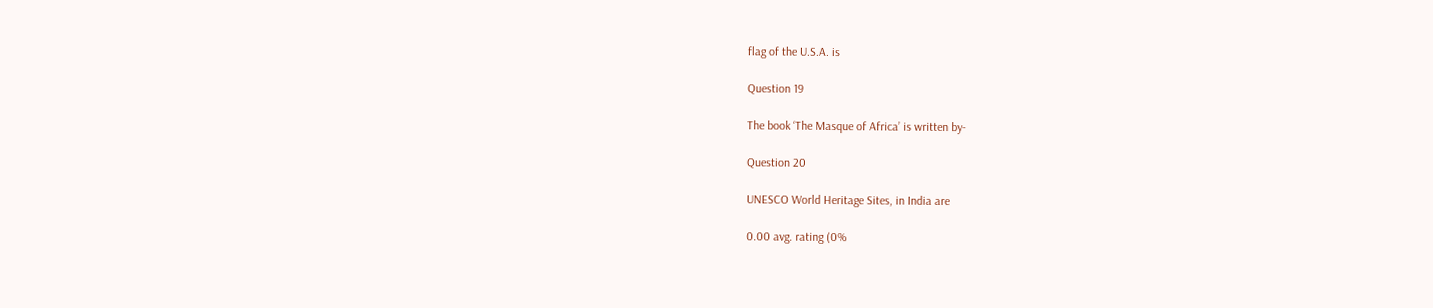flag of the U.S.A. is

Question 19

The book ‘The Masque of Africa’ is written by-

Question 20

UNESCO World Heritage Sites, in India are

0.00 avg. rating (0%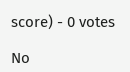score) - 0 votes

No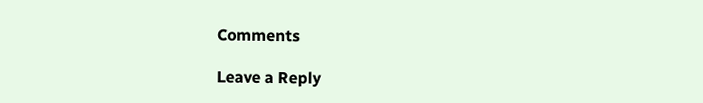Comments

Leave a Reply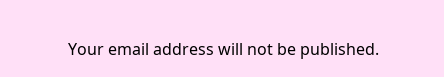Your email address will not be published.